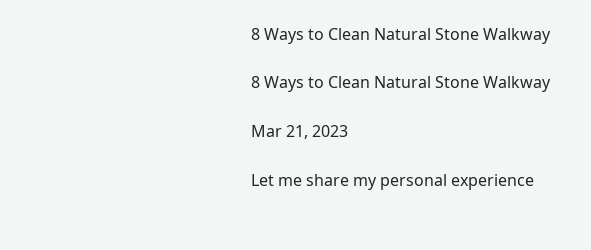8 Ways to Clean Natural Stone Walkway

8 Ways to Clean Natural Stone Walkway

Mar 21, 2023

Let me share my personal experience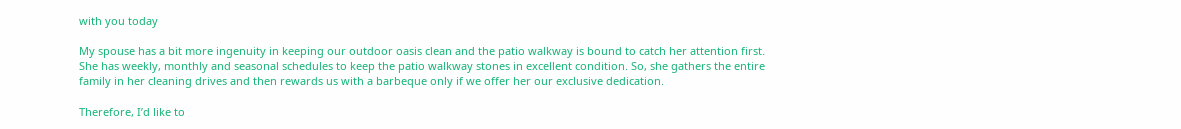with you today

My spouse has a bit more ingenuity in keeping our outdoor oasis clean and the patio walkway is bound to catch her attention first. She has weekly, monthly and seasonal schedules to keep the patio walkway stones in excellent condition. So, she gathers the entire family in her cleaning drives and then rewards us with a barbeque only if we offer her our exclusive dedication.

Therefore, I’d like to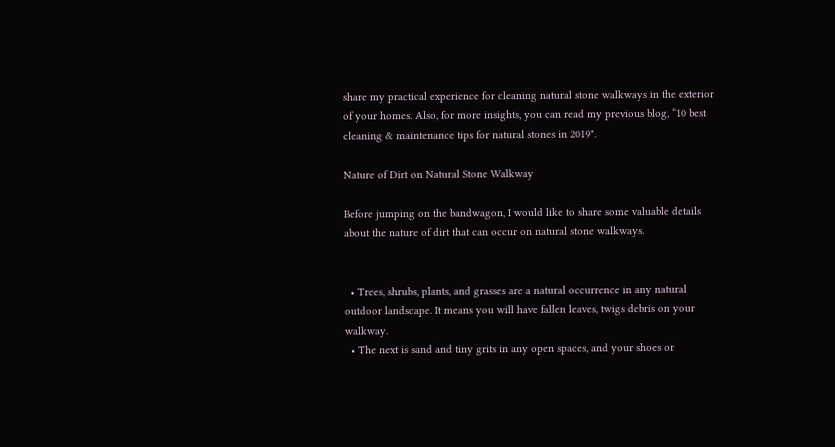share my practical experience for cleaning natural stone walkways in the exterior of your homes. Also, for more insights, you can read my previous blog, “10 best cleaning & maintenance tips for natural stones in 2019".

Nature of Dirt on Natural Stone Walkway

Before jumping on the bandwagon, I would like to share some valuable details about the nature of dirt that can occur on natural stone walkways.


  • Trees, shrubs, plants, and grasses are a natural occurrence in any natural outdoor landscape. It means you will have fallen leaves, twigs debris on your walkway.
  • The next is sand and tiny grits in any open spaces, and your shoes or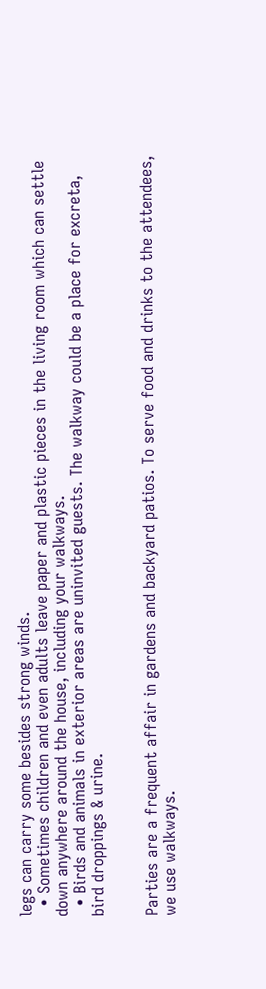legs can carry some besides strong winds.
  • Sometimes children and even adults leave paper and plastic pieces in the living room which can settle down anywhere around the house, including your walkways.
  • Birds and animals in exterior areas are uninvited guests. The walkway could be a place for excreta, bird droppings & urine.


Parties are a frequent affair in gardens and backyard patios. To serve food and drinks to the attendees, we use walkways.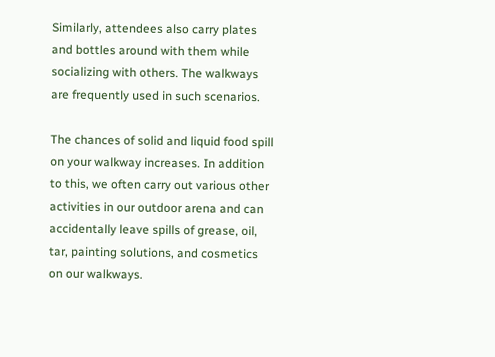Similarly, attendees also carry plates and bottles around with them while socializing with others. The walkways are frequently used in such scenarios.

The chances of solid and liquid food spill on your walkway increases. In addition to this, we often carry out various other activities in our outdoor arena and can accidentally leave spills of grease, oil, tar, painting solutions, and cosmetics on our walkways.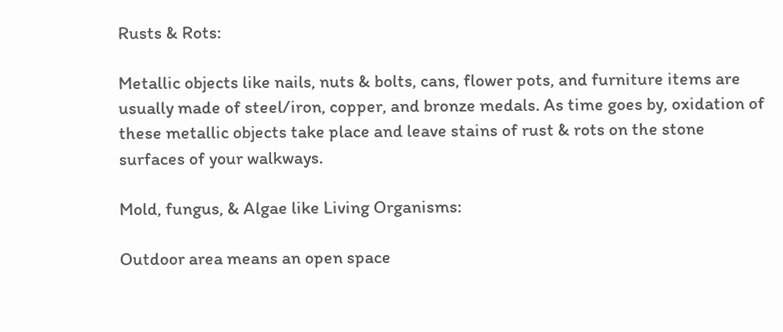Rusts & Rots:

Metallic objects like nails, nuts & bolts, cans, flower pots, and furniture items are usually made of steel/iron, copper, and bronze medals. As time goes by, oxidation of these metallic objects take place and leave stains of rust & rots on the stone surfaces of your walkways.

Mold, fungus, & Algae like Living Organisms:

Outdoor area means an open space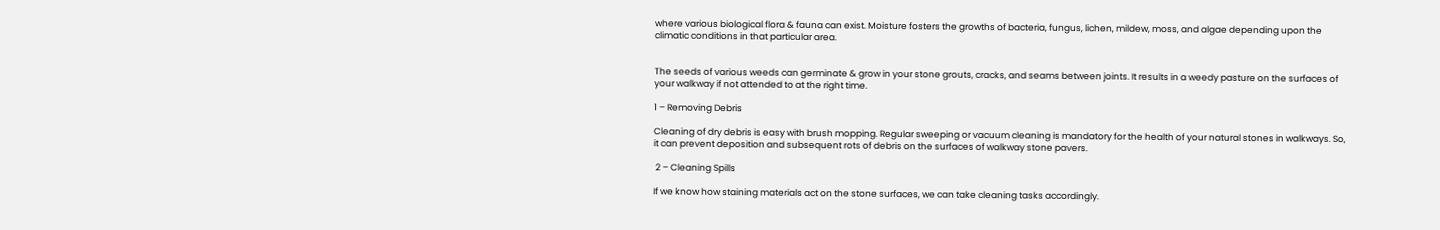where various biological flora & fauna can exist. Moisture fosters the growths of bacteria, fungus, lichen, mildew, moss, and algae depending upon the climatic conditions in that particular area.


The seeds of various weeds can germinate & grow in your stone grouts, cracks, and seams between joints. It results in a weedy pasture on the surfaces of your walkway if not attended to at the right time.

1 – Removing Debris

Cleaning of dry debris is easy with brush mopping. Regular sweeping or vacuum cleaning is mandatory for the health of your natural stones in walkways. So, it can prevent deposition and subsequent rots of debris on the surfaces of walkway stone pavers.

 2 – Cleaning Spills

If we know how staining materials act on the stone surfaces, we can take cleaning tasks accordingly.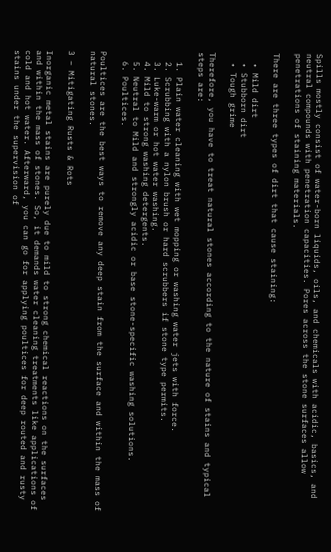Spills mostly consist of water-born liquids, oils, and chemicals with acidic, basics, and neutral compounds with penetration capacities. Pores across the stone surfaces allow penetrations of staining materials.

There are three types of dirt that cause staining:

  • Mild dirt
  • Stubborn dirt
  • Tough grime

Therefore, you have to treat natural stones according to the nature of stains and typical steps are:

  1. Plain water cleaning with wet mopping or washing water jets with force.
  2. Scrubbing with a nylon brush or hard scrubbers if stone type permits.
  3. Luke-warm or hot water washing.
  4. Mild to strong washing detergents.
  5. Neutral to Mild and strongly acidic or base stone-specific washing solutions.
  6. Poultices.

Poultices are the best ways to remove any deep stain from the surface and within the mass of natural stones.

3 – Mitigating Rusts & Rots

Inorganic metal stains are purely due to mild to strong chemical reactions on the surfaces and within the mass of stones. So, it demands water cleaning treatments like applications of cold and hot water. Afterward, you can go for applying poultices for deep routed and rusty stains under the supervision of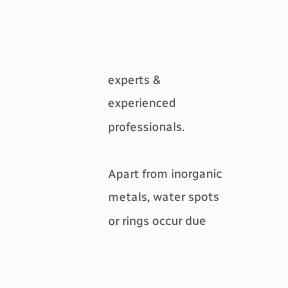experts & experienced professionals.

Apart from inorganic metals, water spots or rings occur due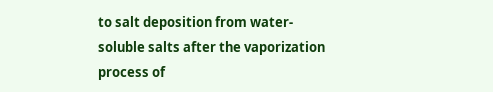to salt deposition from water-soluble salts after the vaporization process of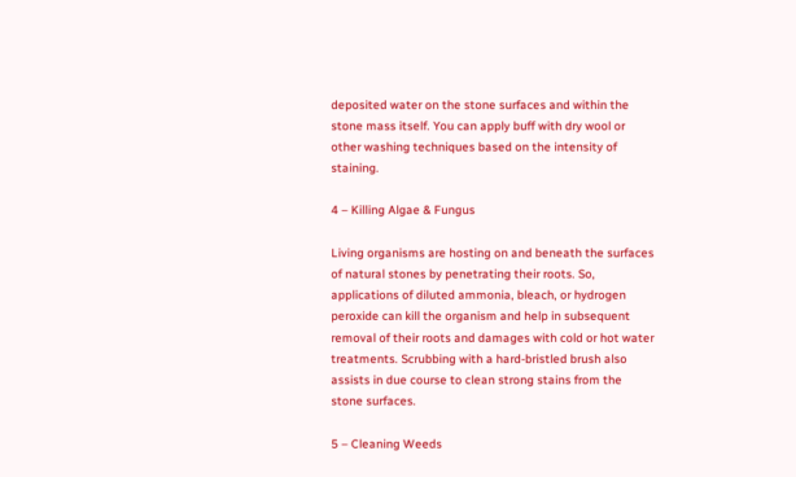deposited water on the stone surfaces and within the stone mass itself. You can apply buff with dry wool or other washing techniques based on the intensity of staining.

4 – Killing Algae & Fungus

Living organisms are hosting on and beneath the surfaces of natural stones by penetrating their roots. So, applications of diluted ammonia, bleach, or hydrogen peroxide can kill the organism and help in subsequent removal of their roots and damages with cold or hot water treatments. Scrubbing with a hard-bristled brush also assists in due course to clean strong stains from the stone surfaces.

5 – Cleaning Weeds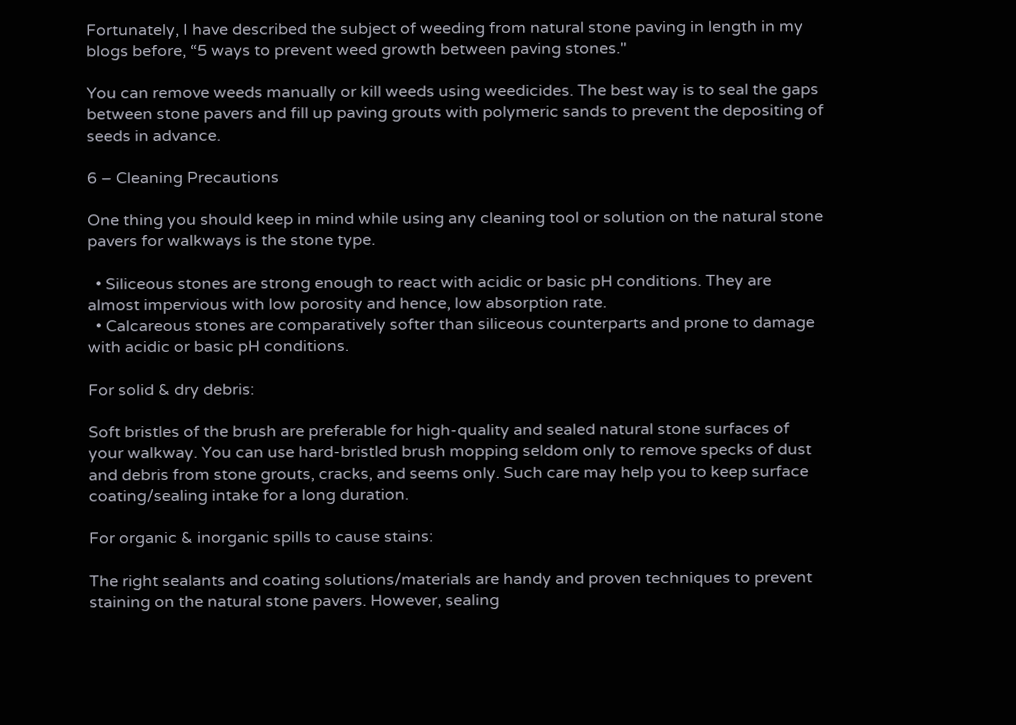Fortunately, I have described the subject of weeding from natural stone paving in length in my blogs before, “5 ways to prevent weed growth between paving stones."

You can remove weeds manually or kill weeds using weedicides. The best way is to seal the gaps between stone pavers and fill up paving grouts with polymeric sands to prevent the depositing of seeds in advance.

6 – Cleaning Precautions

One thing you should keep in mind while using any cleaning tool or solution on the natural stone pavers for walkways is the stone type.

  • Siliceous stones are strong enough to react with acidic or basic pH conditions. They are almost impervious with low porosity and hence, low absorption rate.
  • Calcareous stones are comparatively softer than siliceous counterparts and prone to damage with acidic or basic pH conditions.

For solid & dry debris:

Soft bristles of the brush are preferable for high-quality and sealed natural stone surfaces of your walkway. You can use hard-bristled brush mopping seldom only to remove specks of dust and debris from stone grouts, cracks, and seems only. Such care may help you to keep surface coating/sealing intake for a long duration.

For organic & inorganic spills to cause stains:

The right sealants and coating solutions/materials are handy and proven techniques to prevent staining on the natural stone pavers. However, sealing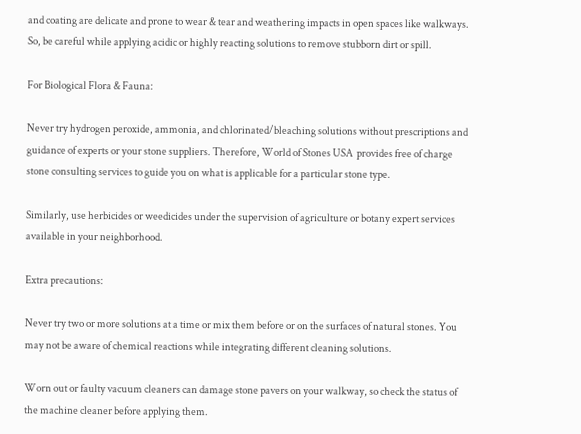and coating are delicate and prone to wear & tear and weathering impacts in open spaces like walkways. So, be careful while applying acidic or highly reacting solutions to remove stubborn dirt or spill.

For Biological Flora & Fauna:

Never try hydrogen peroxide, ammonia, and chlorinated/bleaching solutions without prescriptions and guidance of experts or your stone suppliers. Therefore, World of Stones USA  provides free of charge stone consulting services to guide you on what is applicable for a particular stone type.

Similarly, use herbicides or weedicides under the supervision of agriculture or botany expert services available in your neighborhood.

Extra precautions:

Never try two or more solutions at a time or mix them before or on the surfaces of natural stones. You may not be aware of chemical reactions while integrating different cleaning solutions.

Worn out or faulty vacuum cleaners can damage stone pavers on your walkway, so check the status of the machine cleaner before applying them.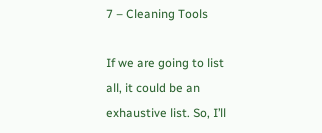7 – Cleaning Tools

If we are going to list all, it could be an exhaustive list. So, I’ll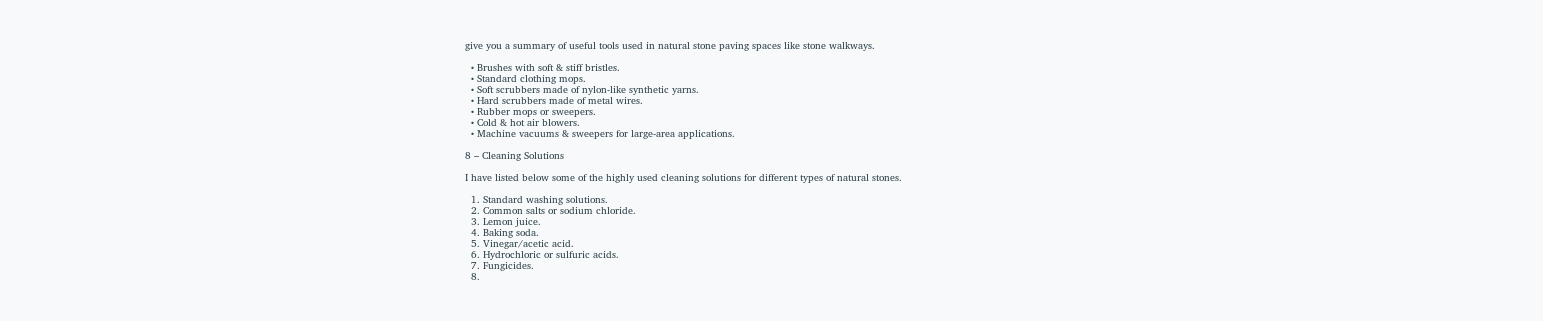give you a summary of useful tools used in natural stone paving spaces like stone walkways.

  • Brushes with soft & stiff bristles.
  • Standard clothing mops.
  • Soft scrubbers made of nylon-like synthetic yarns.
  • Hard scrubbers made of metal wires.
  • Rubber mops or sweepers.
  • Cold & hot air blowers.
  • Machine vacuums & sweepers for large-area applications.

8 – Cleaning Solutions

I have listed below some of the highly used cleaning solutions for different types of natural stones.

  1. Standard washing solutions.
  2. Common salts or sodium chloride.
  3. Lemon juice.
  4. Baking soda.
  5. Vinegar/acetic acid.
  6. Hydrochloric or sulfuric acids.
  7. Fungicides.
  8.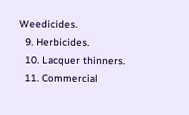Weedicides.
  9. Herbicides.
  10. Lacquer thinners.
  11. Commercial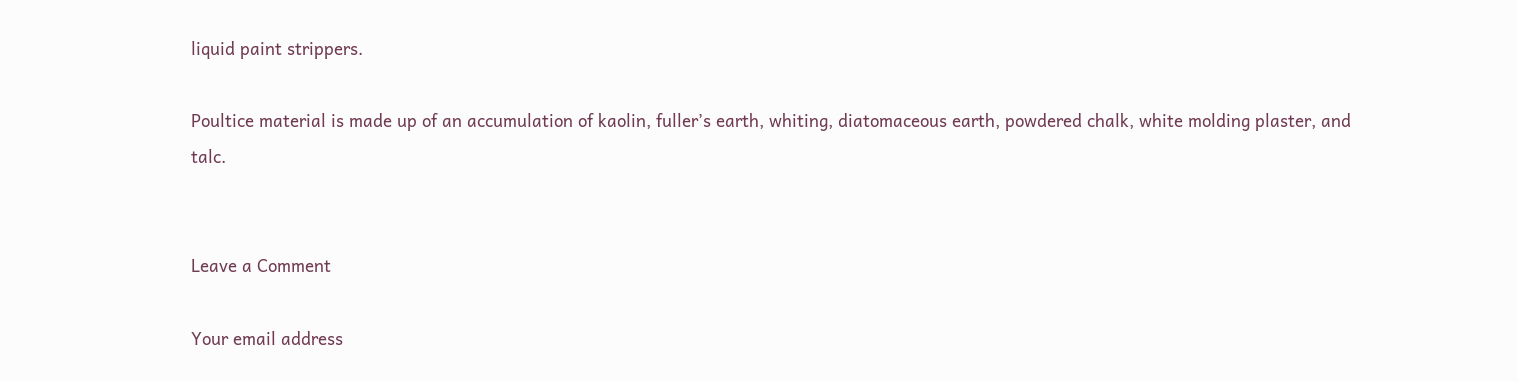liquid paint strippers.

Poultice material is made up of an accumulation of kaolin, fuller’s earth, whiting, diatomaceous earth, powdered chalk, white molding plaster, and talc.


Leave a Comment

Your email address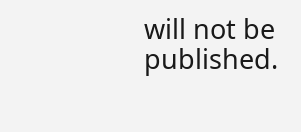will not be published.